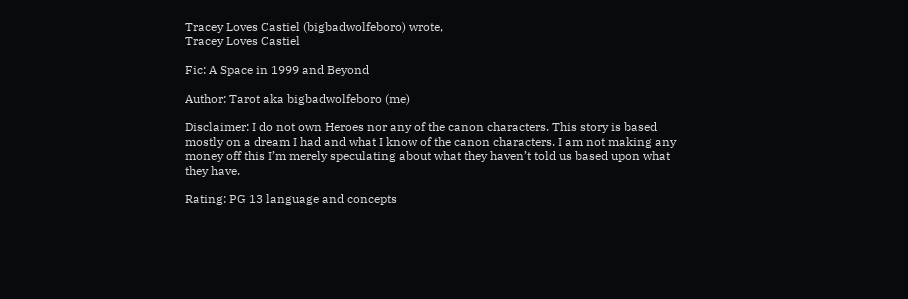Tracey Loves Castiel (bigbadwolfeboro) wrote,
Tracey Loves Castiel

Fic: A Space in 1999 and Beyond

Author: Tarot aka bigbadwolfeboro (me)

Disclaimer: I do not own Heroes nor any of the canon characters. This story is based mostly on a dream I had and what I know of the canon characters. I am not making any money off this I’m merely speculating about what they haven’t told us based upon what they have.

Rating: PG 13 language and concepts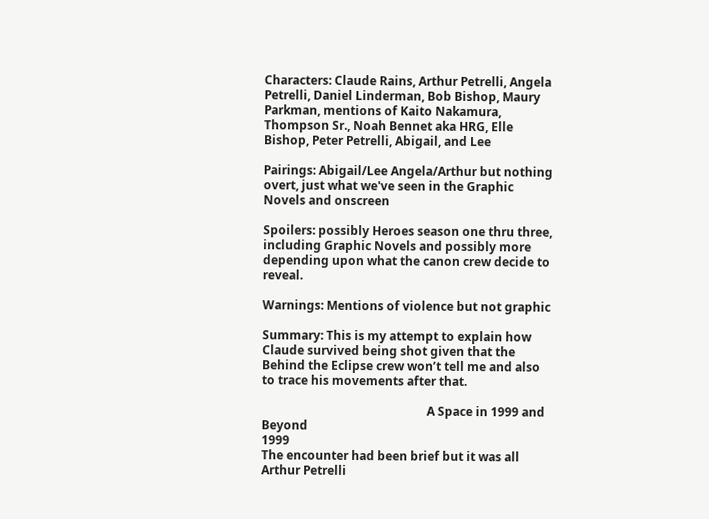Characters: Claude Rains, Arthur Petrelli, Angela Petrelli, Daniel Linderman, Bob Bishop, Maury Parkman, mentions of Kaito Nakamura, Thompson Sr., Noah Bennet aka HRG, Elle Bishop, Peter Petrelli, Abigail, and Lee

Pairings: Abigail/Lee Angela/Arthur but nothing overt, just what we've seen in the Graphic Novels and onscreen

Spoilers: possibly Heroes season one thru three, including Graphic Novels and possibly more depending upon what the canon crew decide to reveal.

Warnings: Mentions of violence but not graphic

Summary: This is my attempt to explain how Claude survived being shot given that the Behind the Eclipse crew won’t tell me and also to trace his movements after that.

                                                       A Space in 1999 and Beyond                                                                                                                     1999
The encounter had been brief but it was all Arthur Petrelli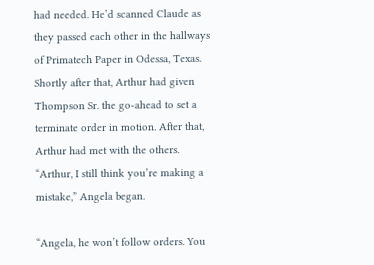had needed. He’d scanned Claude as they passed each other in the hallways of Primatech Paper in Odessa, Texas. Shortly after that, Arthur had given Thompson Sr. the go-ahead to set a terminate order in motion. After that, Arthur had met with the others.
“Arthur, I still think you’re making a mistake,” Angela began.

“Angela, he won’t follow orders. You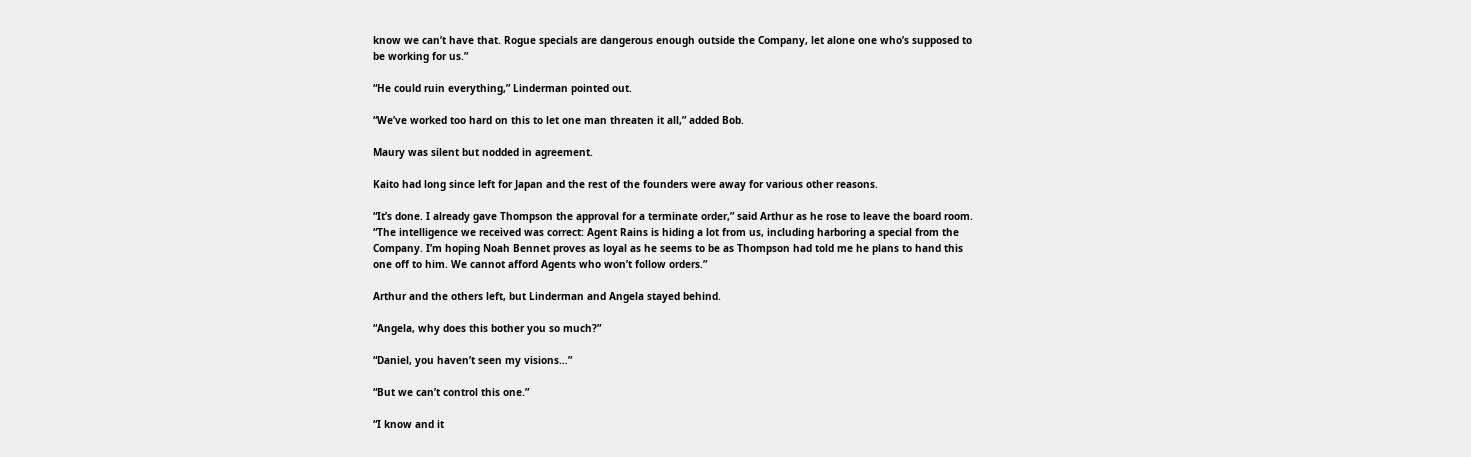know we can’t have that. Rogue specials are dangerous enough outside the Company, let alone one who’s supposed to be working for us.”

“He could ruin everything,” Linderman pointed out.

“We’ve worked too hard on this to let one man threaten it all,” added Bob.

Maury was silent but nodded in agreement.

Kaito had long since left for Japan and the rest of the founders were away for various other reasons.

“It’s done. I already gave Thompson the approval for a terminate order,” said Arthur as he rose to leave the board room. “The intelligence we received was correct: Agent Rains is hiding a lot from us, including harboring a special from the Company. I’m hoping Noah Bennet proves as loyal as he seems to be as Thompson had told me he plans to hand this one off to him. We cannot afford Agents who won’t follow orders.”

Arthur and the others left, but Linderman and Angela stayed behind.

“Angela, why does this bother you so much?”

“Daniel, you haven’t seen my visions…”

“But we can’t control this one.”

“I know and it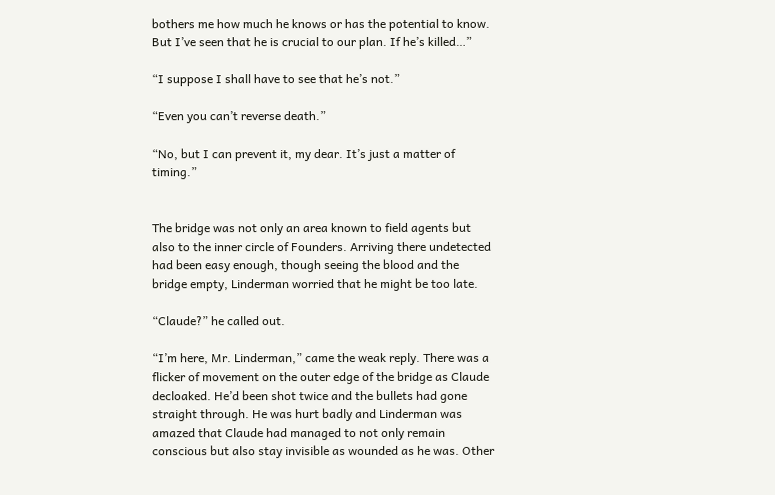bothers me how much he knows or has the potential to know. But I’ve seen that he is crucial to our plan. If he’s killed…”

“I suppose I shall have to see that he’s not.”

“Even you can’t reverse death.”

“No, but I can prevent it, my dear. It’s just a matter of timing.”


The bridge was not only an area known to field agents but also to the inner circle of Founders. Arriving there undetected had been easy enough, though seeing the blood and the bridge empty, Linderman worried that he might be too late.

“Claude?” he called out.

“I’m here, Mr. Linderman,” came the weak reply. There was a flicker of movement on the outer edge of the bridge as Claude decloaked. He’d been shot twice and the bullets had gone straight through. He was hurt badly and Linderman was amazed that Claude had managed to not only remain conscious but also stay invisible as wounded as he was. Other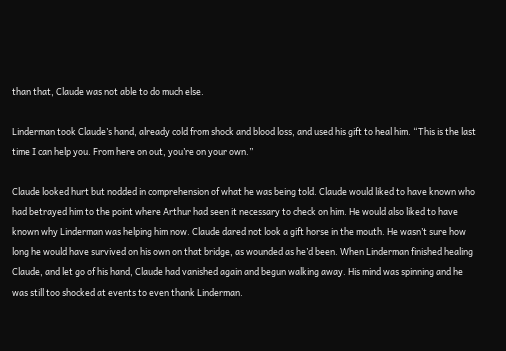than that, Claude was not able to do much else.

Linderman took Claude’s hand, already cold from shock and blood loss, and used his gift to heal him. “This is the last time I can help you. From here on out, you’re on your own.”

Claude looked hurt but nodded in comprehension of what he was being told. Claude would liked to have known who had betrayed him to the point where Arthur had seen it necessary to check on him. He would also liked to have known why Linderman was helping him now. Claude dared not look a gift horse in the mouth. He wasn’t sure how long he would have survived on his own on that bridge, as wounded as he’d been. When Linderman finished healing Claude, and let go of his hand, Claude had vanished again and begun walking away. His mind was spinning and he was still too shocked at events to even thank Linderman.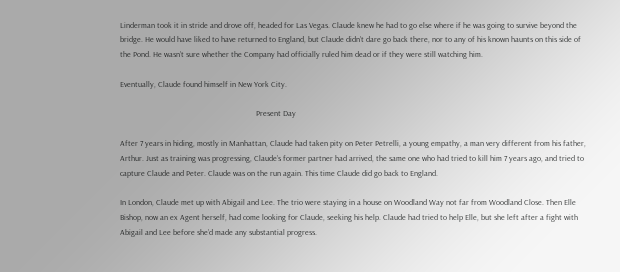Linderman took it in stride and drove off, headed for Las Vegas. Claude knew he had to go else where if he was going to survive beyond the bridge. He would have liked to have returned to England, but Claude didn’t dare go back there, nor to any of his known haunts on this side of the Pond. He wasn’t sure whether the Company had officially ruled him dead or if they were still watching him.

Eventually, Claude found himself in New York City.

                                                                    Present Day

After 7 years in hiding, mostly in Manhattan, Claude had taken pity on Peter Petrelli, a young empathy, a man very different from his father, Arthur. Just as training was progressing, Claude’s former partner had arrived, the same one who had tried to kill him 7 years ago, and tried to capture Claude and Peter. Claude was on the run again. This time Claude did go back to England.

In London, Claude met up with Abigail and Lee. The trio were staying in a house on Woodland Way not far from Woodland Close. Then Elle Bishop, now an ex Agent herself, had come looking for Claude, seeking his help. Claude had tried to help Elle, but she left after a fight with Abigail and Lee before she’d made any substantial progress.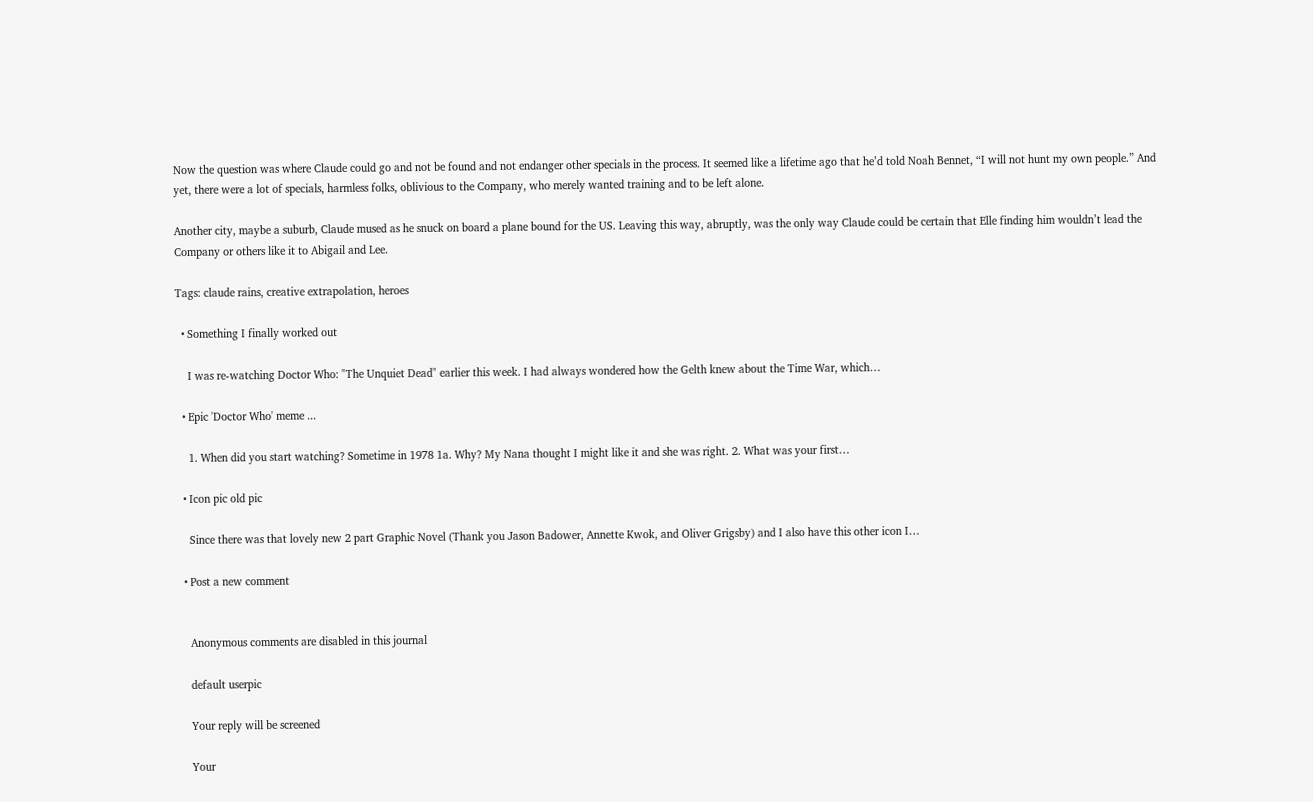Now the question was where Claude could go and not be found and not endanger other specials in the process. It seemed like a lifetime ago that he’d told Noah Bennet, “I will not hunt my own people.” And yet, there were a lot of specials, harmless folks, oblivious to the Company, who merely wanted training and to be left alone.

Another city, maybe a suburb, Claude mused as he snuck on board a plane bound for the US. Leaving this way, abruptly, was the only way Claude could be certain that Elle finding him wouldn’t lead the Company or others like it to Abigail and Lee.

Tags: claude rains, creative extrapolation, heroes

  • Something I finally worked out

    I was re-watching Doctor Who: "The Unquiet Dead" earlier this week. I had always wondered how the Gelth knew about the Time War, which…

  • Epic 'Doctor Who' meme ...

    1. When did you start watching? Sometime in 1978 1a. Why? My Nana thought I might like it and she was right. 2. What was your first…

  • Icon pic old pic

    Since there was that lovely new 2 part Graphic Novel (Thank you Jason Badower, Annette Kwok, and Oliver Grigsby) and I also have this other icon I…

  • Post a new comment


    Anonymous comments are disabled in this journal

    default userpic

    Your reply will be screened

    Your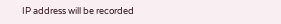IP address will be recorded